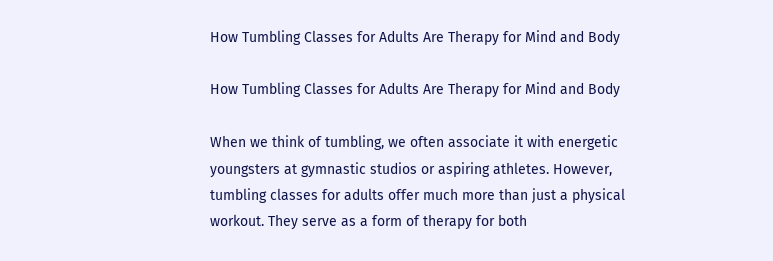How Tumbling Classes for Adults Are Therapy for Mind and Body

How Tumbling Classes for Adults Are Therapy for Mind and Body

When we think of tumbling, we often associate it with energetic youngsters at gymnastic studios or aspiring athletes. However, tumbling classes for adults offer much more than just a physical workout. They serve as a form of therapy for both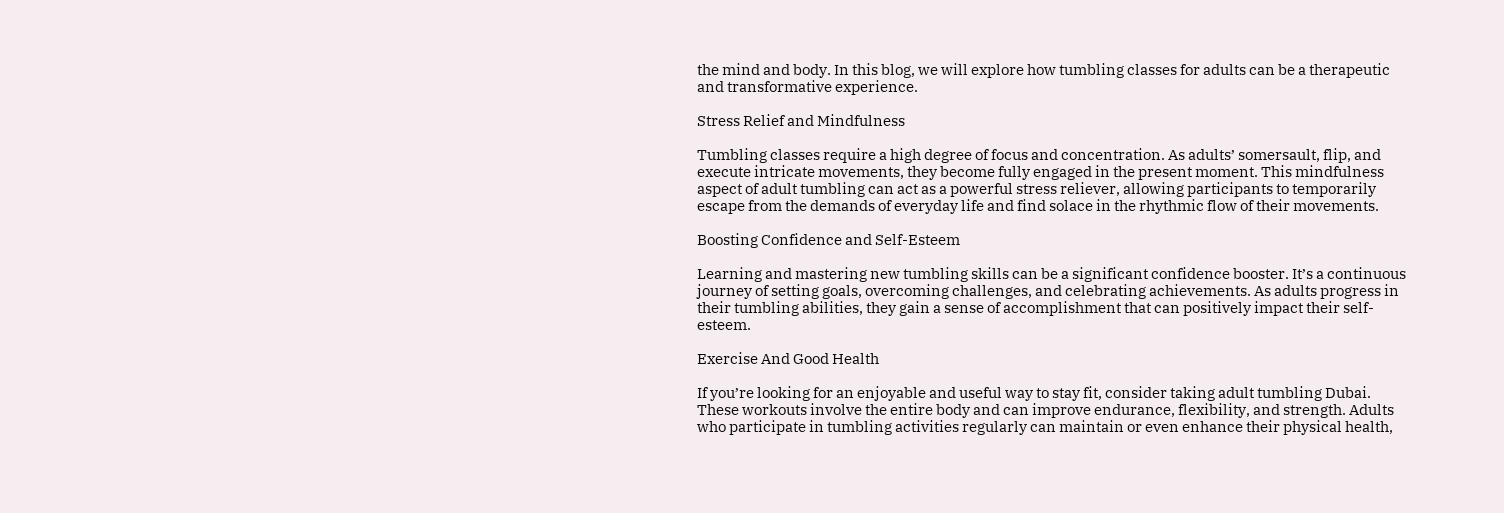the mind and body. In this blog, we will explore how tumbling classes for adults can be a therapeutic and transformative experience.

Stress Relief and Mindfulness

Tumbling classes require a high degree of focus and concentration. As adults’ somersault, flip, and execute intricate movements, they become fully engaged in the present moment. This mindfulness aspect of adult tumbling can act as a powerful stress reliever, allowing participants to temporarily escape from the demands of everyday life and find solace in the rhythmic flow of their movements.

Boosting Confidence and Self-Esteem

Learning and mastering new tumbling skills can be a significant confidence booster. It’s a continuous journey of setting goals, overcoming challenges, and celebrating achievements. As adults progress in their tumbling abilities, they gain a sense of accomplishment that can positively impact their self-esteem.

Exercise And Good Health

If you’re looking for an enjoyable and useful way to stay fit, consider taking adult tumbling Dubai. These workouts involve the entire body and can improve endurance, flexibility, and strength. Adults who participate in tumbling activities regularly can maintain or even enhance their physical health,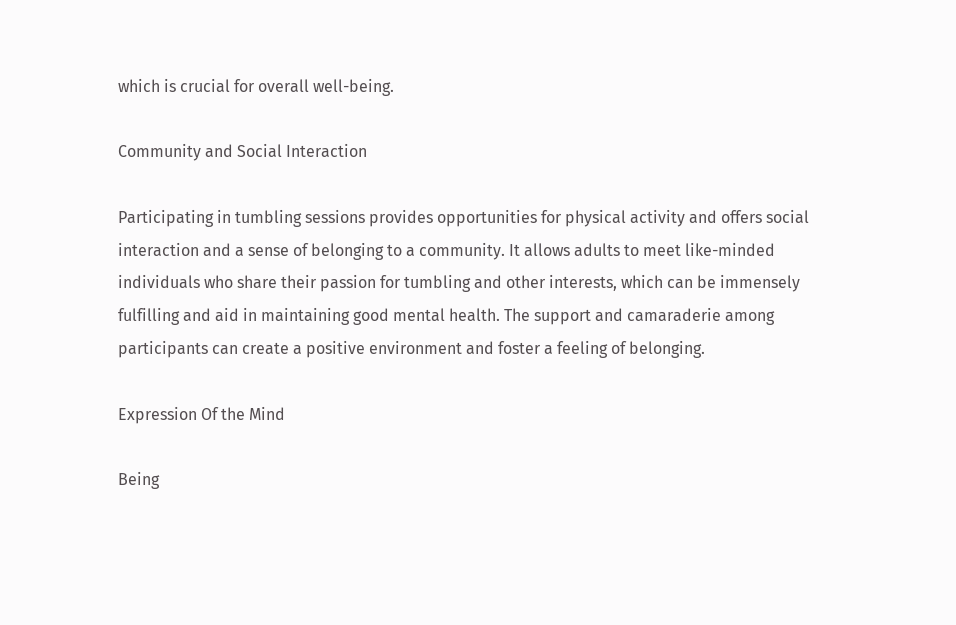which is crucial for overall well-being.

Community and Social Interaction

Participating in tumbling sessions provides opportunities for physical activity and offers social interaction and a sense of belonging to a community. It allows adults to meet like-minded individuals who share their passion for tumbling and other interests, which can be immensely fulfilling and aid in maintaining good mental health. The support and camaraderie among participants can create a positive environment and foster a feeling of belonging.

Expression Of the Mind

Being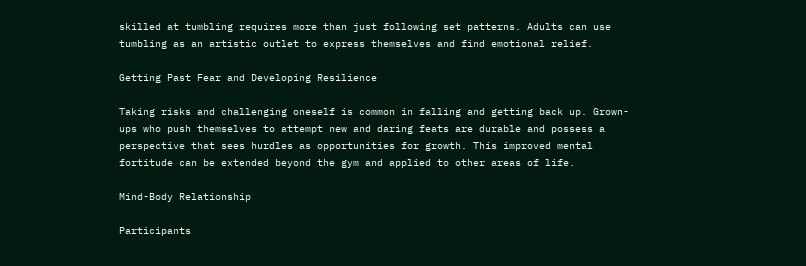skilled at tumbling requires more than just following set patterns. Adults can use tumbling as an artistic outlet to express themselves and find emotional relief.

Getting Past Fear and Developing Resilience

Taking risks and challenging oneself is common in falling and getting back up. Grown-ups who push themselves to attempt new and daring feats are durable and possess a perspective that sees hurdles as opportunities for growth. This improved mental fortitude can be extended beyond the gym and applied to other areas of life.

Mind-Body Relationship

Participants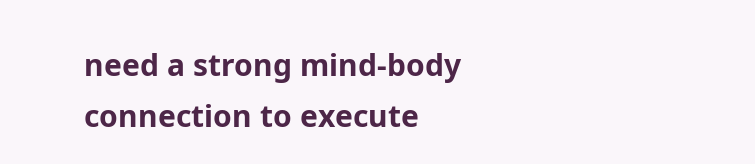need a strong mind-body connection to execute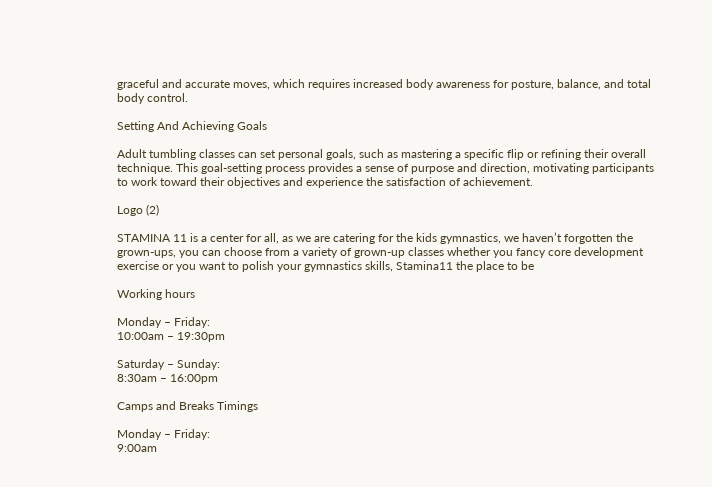graceful and accurate moves, which requires increased body awareness for posture, balance, and total body control.

Setting And Achieving Goals

Adult tumbling classes can set personal goals, such as mastering a specific flip or refining their overall technique. This goal-setting process provides a sense of purpose and direction, motivating participants to work toward their objectives and experience the satisfaction of achievement.

Logo (2)

STAMINA 11 is a center for all, as we are catering for the kids gymnastics, we haven’t forgotten the grown-ups, you can choose from a variety of grown-up classes whether you fancy core development exercise or you want to polish your gymnastics skills, Stamina11 the place to be

Working hours

Monday – Friday:
10:00am – 19:30pm

Saturday – Sunday:
8:30am – 16:00pm

Camps and Breaks Timings

Monday – Friday:
9:00am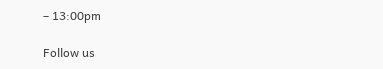– 13:00pm

Follow us